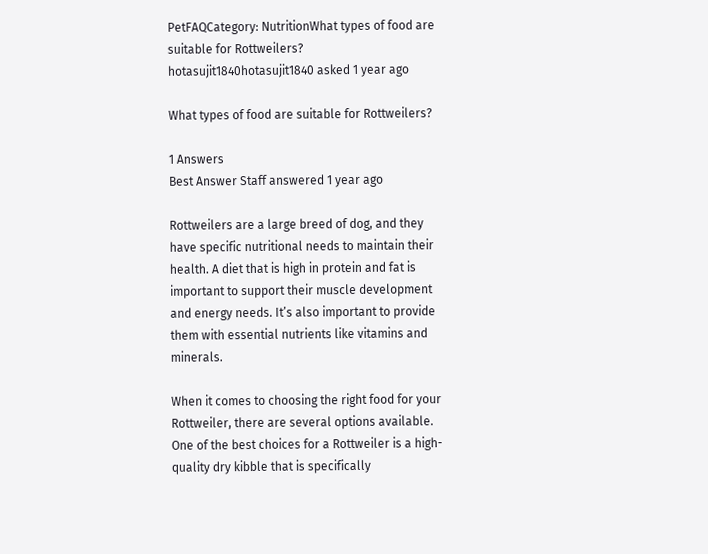PetFAQCategory: NutritionWhat types of food are suitable for Rottweilers?
hotasujit1840hotasujit1840 asked 1 year ago

What types of food are suitable for Rottweilers?

1 Answers
Best Answer Staff answered 1 year ago

Rottweilers are a large breed of dog, and they have specific nutritional needs to maintain their health. A diet that is high in protein and fat is important to support their muscle development and energy needs. It’s also important to provide them with essential nutrients like vitamins and minerals.

When it comes to choosing the right food for your Rottweiler, there are several options available. One of the best choices for a Rottweiler is a high-quality dry kibble that is specifically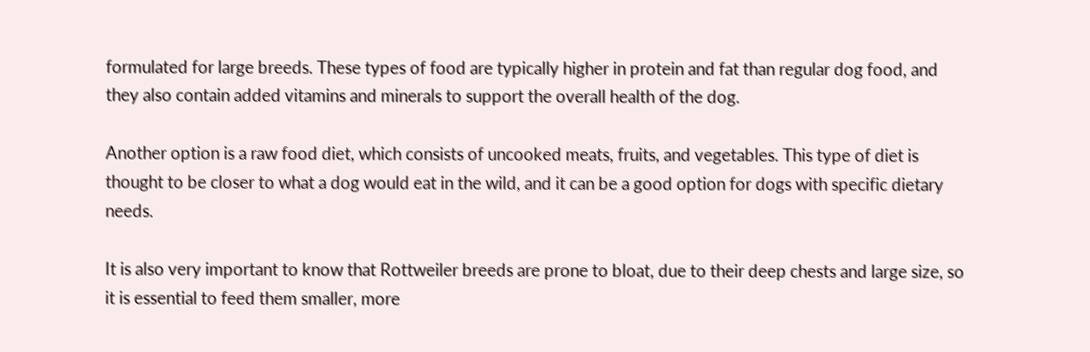formulated for large breeds. These types of food are typically higher in protein and fat than regular dog food, and they also contain added vitamins and minerals to support the overall health of the dog.

Another option is a raw food diet, which consists of uncooked meats, fruits, and vegetables. This type of diet is thought to be closer to what a dog would eat in the wild, and it can be a good option for dogs with specific dietary needs.

It is also very important to know that Rottweiler breeds are prone to bloat, due to their deep chests and large size, so it is essential to feed them smaller, more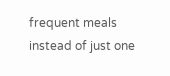frequent meals instead of just one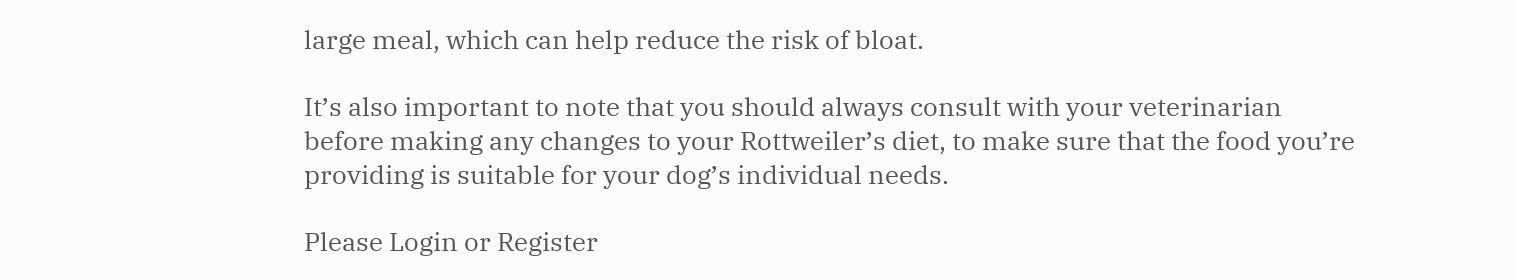large meal, which can help reduce the risk of bloat.

It’s also important to note that you should always consult with your veterinarian before making any changes to your Rottweiler’s diet, to make sure that the food you’re providing is suitable for your dog’s individual needs.

Please Login or Register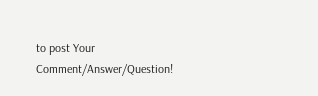to post Your Comment/Answer/Question!